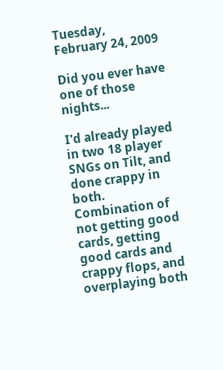Tuesday, February 24, 2009

Did you ever have one of those nights...

I'd already played in two 18 player SNGs on Tilt, and done crappy in both. Combination of not getting good cards, getting good cards and crappy flops, and overplaying both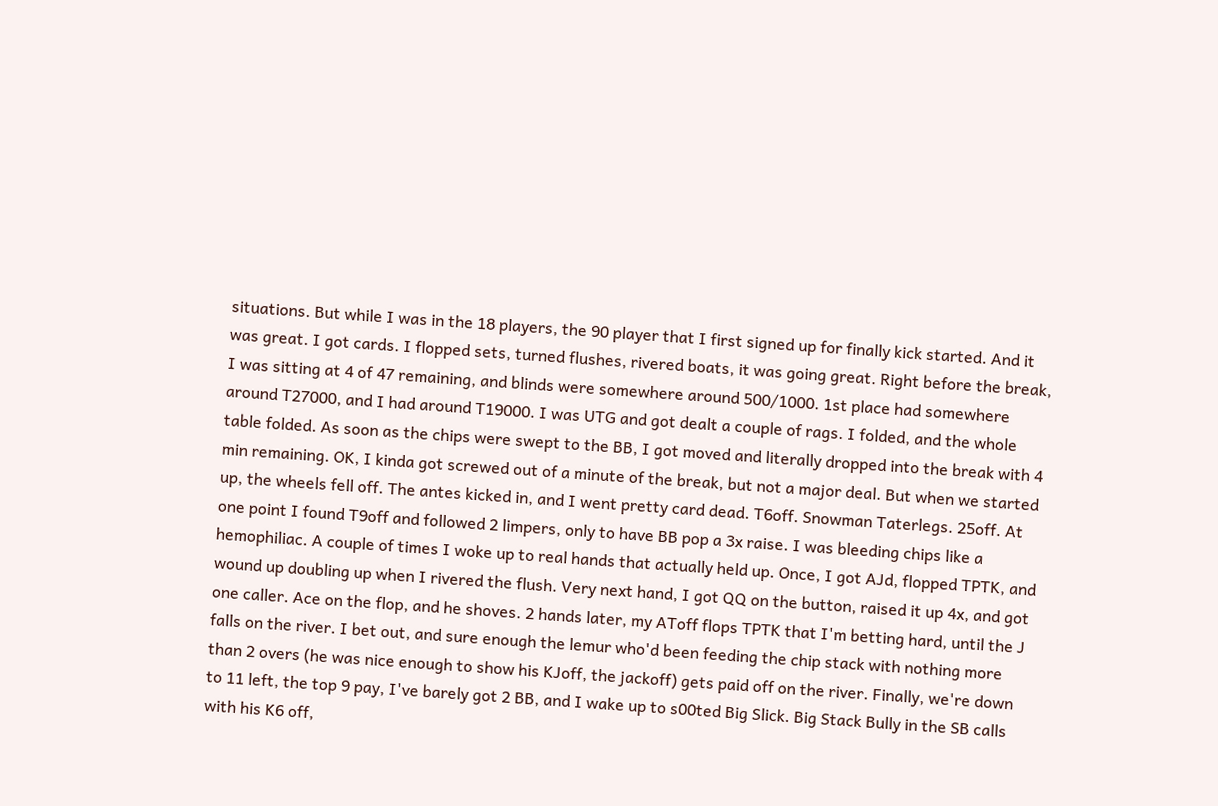situations. But while I was in the 18 players, the 90 player that I first signed up for finally kick started. And it was great. I got cards. I flopped sets, turned flushes, rivered boats, it was going great. Right before the break, I was sitting at 4 of 47 remaining, and blinds were somewhere around 500/1000. 1st place had somewhere around T27000, and I had around T19000. I was UTG and got dealt a couple of rags. I folded, and the whole table folded. As soon as the chips were swept to the BB, I got moved and literally dropped into the break with 4 min remaining. OK, I kinda got screwed out of a minute of the break, but not a major deal. But when we started up, the wheels fell off. The antes kicked in, and I went pretty card dead. T6off. Snowman Taterlegs. 25off. At one point I found T9off and followed 2 limpers, only to have BB pop a 3x raise. I was bleeding chips like a hemophiliac. A couple of times I woke up to real hands that actually held up. Once, I got AJd, flopped TPTK, and wound up doubling up when I rivered the flush. Very next hand, I got QQ on the button, raised it up 4x, and got one caller. Ace on the flop, and he shoves. 2 hands later, my AToff flops TPTK that I'm betting hard, until the J falls on the river. I bet out, and sure enough the lemur who'd been feeding the chip stack with nothing more than 2 overs (he was nice enough to show his KJoff, the jackoff) gets paid off on the river. Finally, we're down to 11 left, the top 9 pay, I've barely got 2 BB, and I wake up to s00ted Big Slick. Big Stack Bully in the SB calls with his K6 off,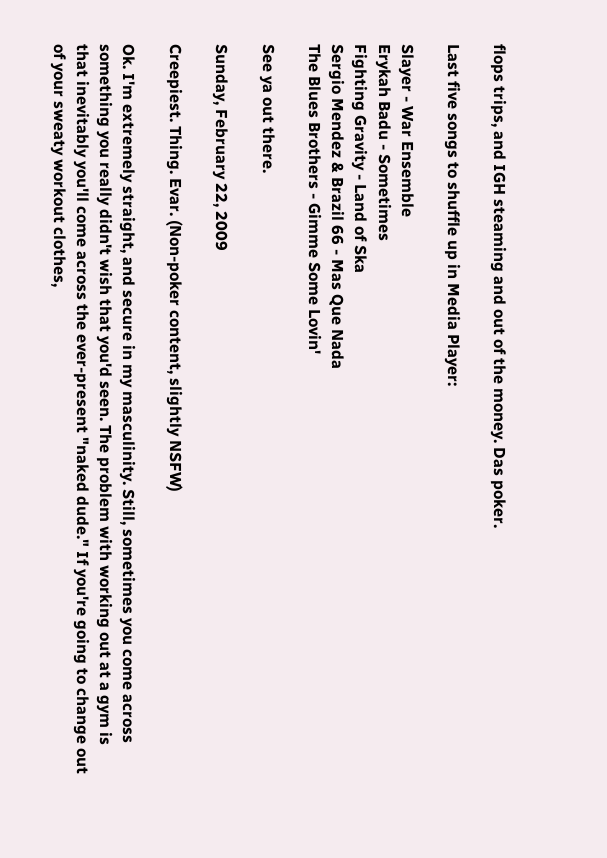flops trips, and IGH steaming and out of the money. Das poker.

Last five songs to shuffle up in Media Player:

Slayer - War Ensemble
Erykah Badu - Sometimes
Fighting Gravity - Land of Ska
Sergio Mendez & Brazil 66 - Mas Que Nada
The Blues Brothers - Gimme Some Lovin'

See ya out there.

Sunday, February 22, 2009

Creepiest. Thing. Evar. (Non-poker content, slightly NSFW)

Ok. I'm extremely straight, and secure in my masculinity. Still, sometimes you come across something you really didn't wish that you'd seen. The problem with working out at a gym is that inevitably you'll come across the ever-present "naked dude." If you're going to change out of your sweaty workout clothes,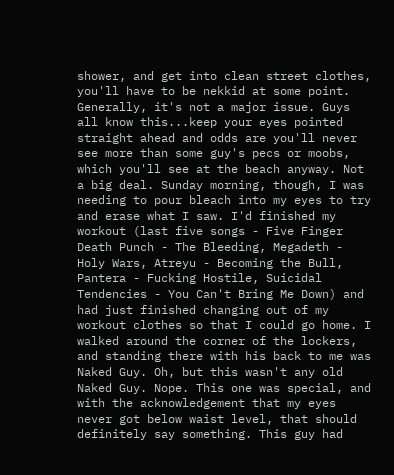shower, and get into clean street clothes, you'll have to be nekkid at some point. Generally, it's not a major issue. Guys all know this...keep your eyes pointed straight ahead and odds are you'll never see more than some guy's pecs or moobs, which you'll see at the beach anyway. Not a big deal. Sunday morning, though, I was needing to pour bleach into my eyes to try and erase what I saw. I'd finished my workout (last five songs - Five Finger Death Punch - The Bleeding, Megadeth - Holy Wars, Atreyu - Becoming the Bull, Pantera - Fucking Hostile, Suicidal Tendencies - You Can't Bring Me Down) and had just finished changing out of my workout clothes so that I could go home. I walked around the corner of the lockers, and standing there with his back to me was Naked Guy. Oh, but this wasn't any old Naked Guy. Nope. This one was special, and with the acknowledgement that my eyes never got below waist level, that should definitely say something. This guy had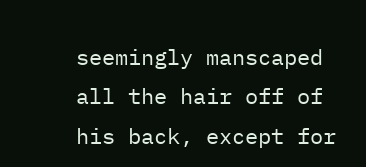seemingly manscaped all the hair off of his back, except for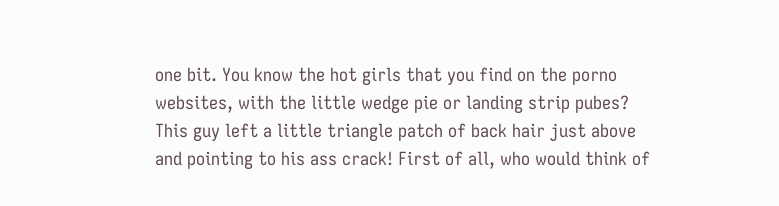one bit. You know the hot girls that you find on the porno websites, with the little wedge pie or landing strip pubes? This guy left a little triangle patch of back hair just above and pointing to his ass crack! First of all, who would think of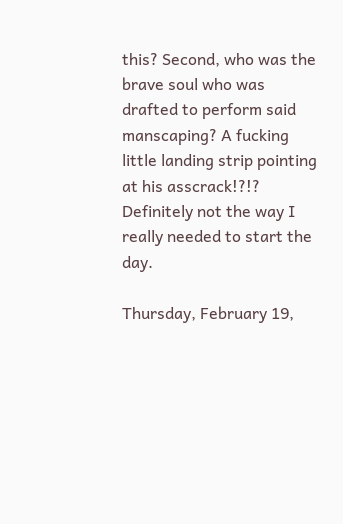this? Second, who was the brave soul who was drafted to perform said manscaping? A fucking little landing strip pointing at his asscrack!?!? Definitely not the way I really needed to start the day.

Thursday, February 19,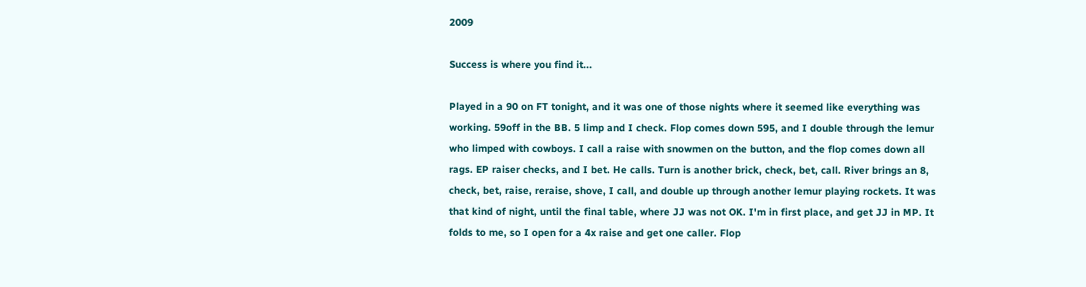2009

Success is where you find it...

Played in a 90 on FT tonight, and it was one of those nights where it seemed like everything was working. 59off in the BB. 5 limp and I check. Flop comes down 595, and I double through the lemur who limped with cowboys. I call a raise with snowmen on the button, and the flop comes down all rags. EP raiser checks, and I bet. He calls. Turn is another brick, check, bet, call. River brings an 8, check, bet, raise, reraise, shove, I call, and double up through another lemur playing rockets. It was that kind of night, until the final table, where JJ was not OK. I'm in first place, and get JJ in MP. It folds to me, so I open for a 4x raise and get one caller. Flop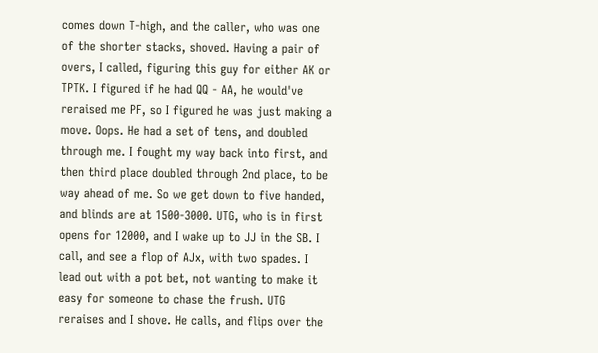comes down T-high, and the caller, who was one of the shorter stacks, shoved. Having a pair of overs, I called, figuring this guy for either AK or TPTK. I figured if he had QQ - AA, he would've reraised me PF, so I figured he was just making a move. Oops. He had a set of tens, and doubled through me. I fought my way back into first, and then third place doubled through 2nd place, to be way ahead of me. So we get down to five handed, and blinds are at 1500-3000. UTG, who is in first opens for 12000, and I wake up to JJ in the SB. I call, and see a flop of AJx, with two spades. I lead out with a pot bet, not wanting to make it easy for someone to chase the frush. UTG reraises and I shove. He calls, and flips over the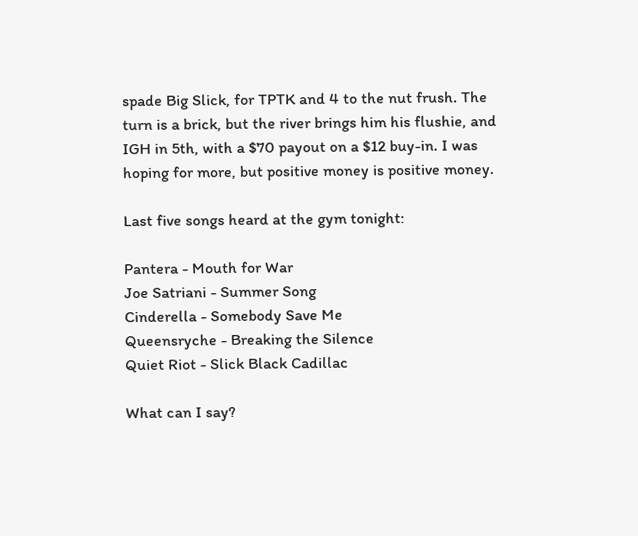spade Big Slick, for TPTK and 4 to the nut frush. The turn is a brick, but the river brings him his flushie, and IGH in 5th, with a $70 payout on a $12 buy-in. I was hoping for more, but positive money is positive money.

Last five songs heard at the gym tonight:

Pantera - Mouth for War
Joe Satriani - Summer Song
Cinderella - Somebody Save Me
Queensryche - Breaking the Silence
Quiet Riot - Slick Black Cadillac

What can I say?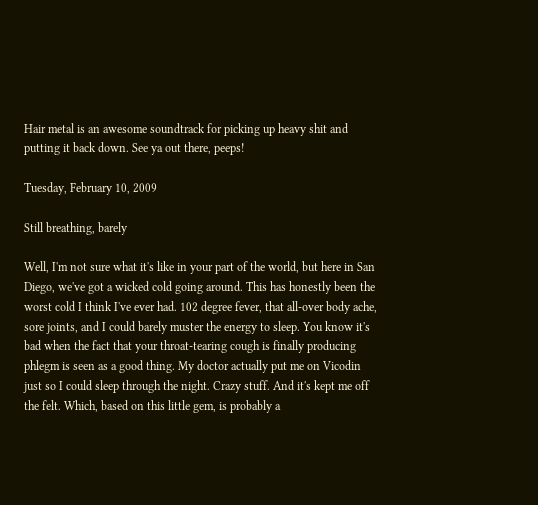Hair metal is an awesome soundtrack for picking up heavy shit and putting it back down. See ya out there, peeps!

Tuesday, February 10, 2009

Still breathing, barely

Well, I'm not sure what it's like in your part of the world, but here in San Diego, we've got a wicked cold going around. This has honestly been the worst cold I think I've ever had. 102 degree fever, that all-over body ache, sore joints, and I could barely muster the energy to sleep. You know it's bad when the fact that your throat-tearing cough is finally producing phlegm is seen as a good thing. My doctor actually put me on Vicodin just so I could sleep through the night. Crazy stuff. And it's kept me off the felt. Which, based on this little gem, is probably a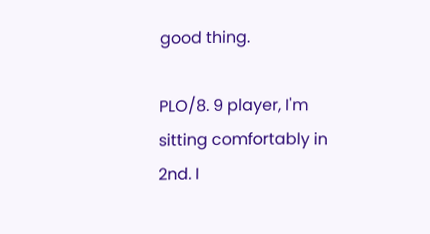good thing.

PLO/8. 9 player, I'm sitting comfortably in 2nd. I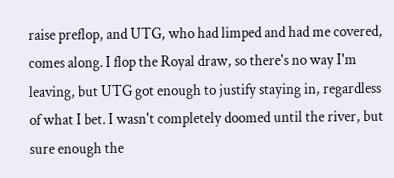raise preflop, and UTG, who had limped and had me covered, comes along. I flop the Royal draw, so there's no way I'm leaving, but UTG got enough to justify staying in, regardless of what I bet. I wasn't completely doomed until the river, but sure enough the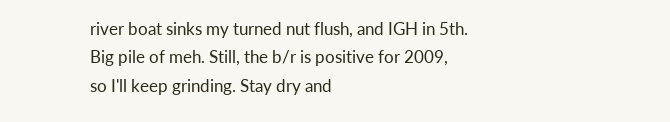river boat sinks my turned nut flush, and IGH in 5th. Big pile of meh. Still, the b/r is positive for 2009, so I'll keep grinding. Stay dry and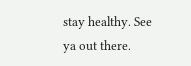stay healthy. See ya out there.